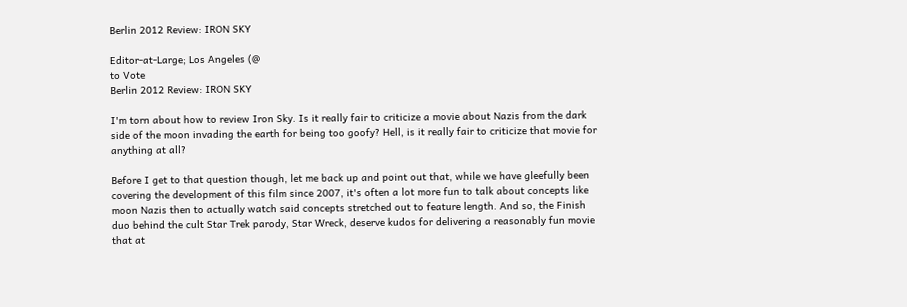Berlin 2012 Review: IRON SKY

Editor-at-Large; Los Angeles (@
to Vote
Berlin 2012 Review: IRON SKY

I'm torn about how to review Iron Sky. Is it really fair to criticize a movie about Nazis from the dark side of the moon invading the earth for being too goofy? Hell, is it really fair to criticize that movie for anything at all?

Before I get to that question though, let me back up and point out that, while we have gleefully been covering the development of this film since 2007, it's often a lot more fun to talk about concepts like moon Nazis then to actually watch said concepts stretched out to feature length. And so, the Finish duo behind the cult Star Trek parody, Star Wreck, deserve kudos for delivering a reasonably fun movie that at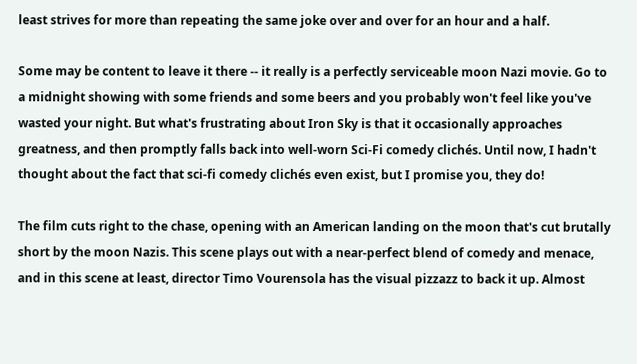least strives for more than repeating the same joke over and over for an hour and a half.

Some may be content to leave it there -- it really is a perfectly serviceable moon Nazi movie. Go to a midnight showing with some friends and some beers and you probably won't feel like you've wasted your night. But what's frustrating about Iron Sky is that it occasionally approaches greatness, and then promptly falls back into well-worn Sci-Fi comedy clichés. Until now, I hadn't thought about the fact that sci-fi comedy clichés even exist, but I promise you, they do!

The film cuts right to the chase, opening with an American landing on the moon that's cut brutally short by the moon Nazis. This scene plays out with a near-perfect blend of comedy and menace, and in this scene at least, director Timo Vourensola has the visual pizzazz to back it up. Almost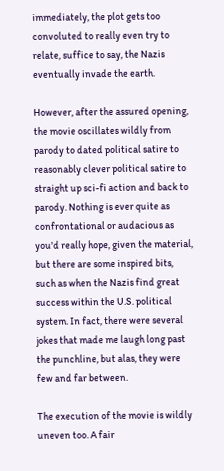immediately, the plot gets too convoluted to really even try to relate, suffice to say, the Nazis eventually invade the earth.

However, after the assured opening, the movie oscillates wildly from parody to dated political satire to reasonably clever political satire to straight up sci-fi action and back to parody. Nothing is ever quite as confrontational or audacious as you'd really hope, given the material, but there are some inspired bits, such as when the Nazis find great success within the U.S. political system. In fact, there were several jokes that made me laugh long past the punchline, but alas, they were few and far between.

The execution of the movie is wildly uneven too. A fair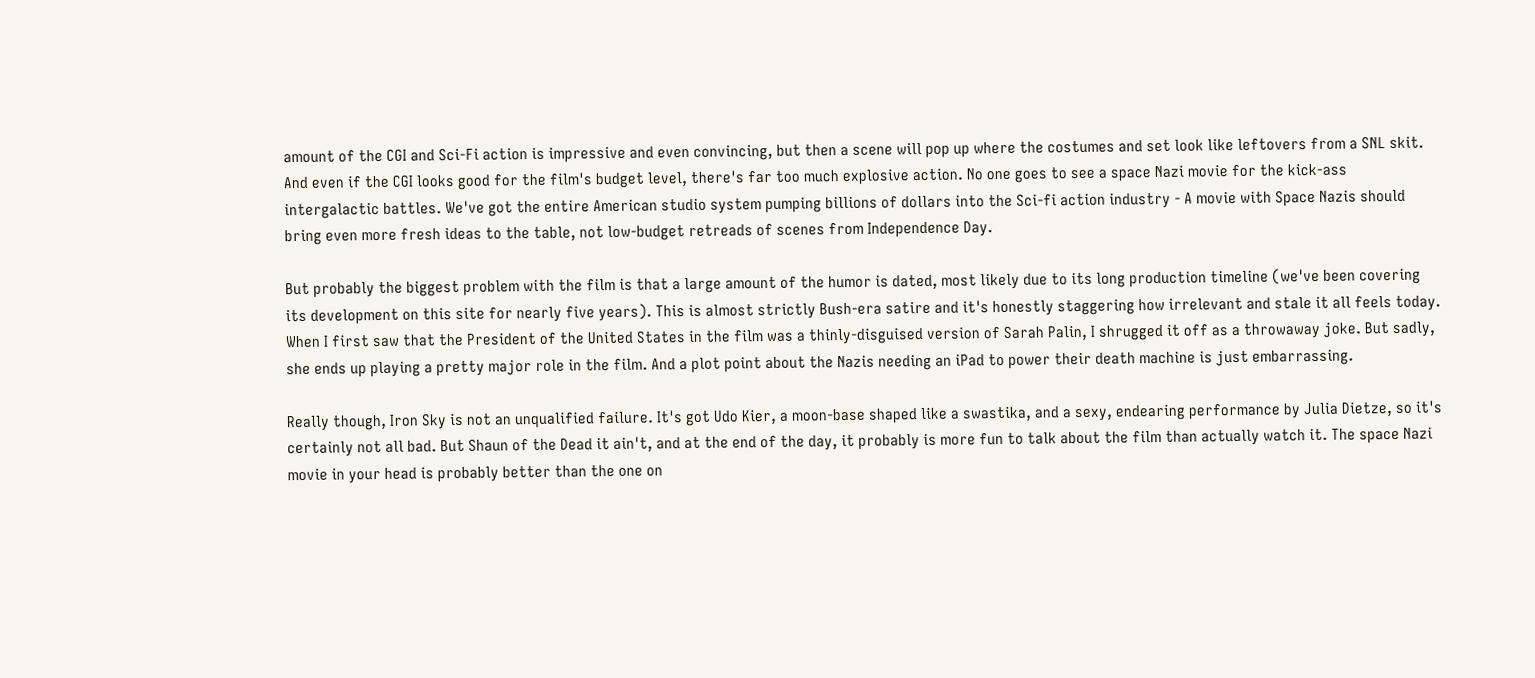amount of the CGI and Sci-Fi action is impressive and even convincing, but then a scene will pop up where the costumes and set look like leftovers from a SNL skit. And even if the CGI looks good for the film's budget level, there's far too much explosive action. No one goes to see a space Nazi movie for the kick-ass intergalactic battles. We've got the entire American studio system pumping billions of dollars into the Sci-fi action industry - A movie with Space Nazis should bring even more fresh ideas to the table, not low-budget retreads of scenes from Independence Day.

But probably the biggest problem with the film is that a large amount of the humor is dated, most likely due to its long production timeline (we've been covering its development on this site for nearly five years). This is almost strictly Bush-era satire and it's honestly staggering how irrelevant and stale it all feels today. When I first saw that the President of the United States in the film was a thinly-disguised version of Sarah Palin, I shrugged it off as a throwaway joke. But sadly, she ends up playing a pretty major role in the film. And a plot point about the Nazis needing an iPad to power their death machine is just embarrassing.

Really though, Iron Sky is not an unqualified failure. It's got Udo Kier, a moon-base shaped like a swastika, and a sexy, endearing performance by Julia Dietze, so it's certainly not all bad. But Shaun of the Dead it ain't, and at the end of the day, it probably is more fun to talk about the film than actually watch it. The space Nazi movie in your head is probably better than the one on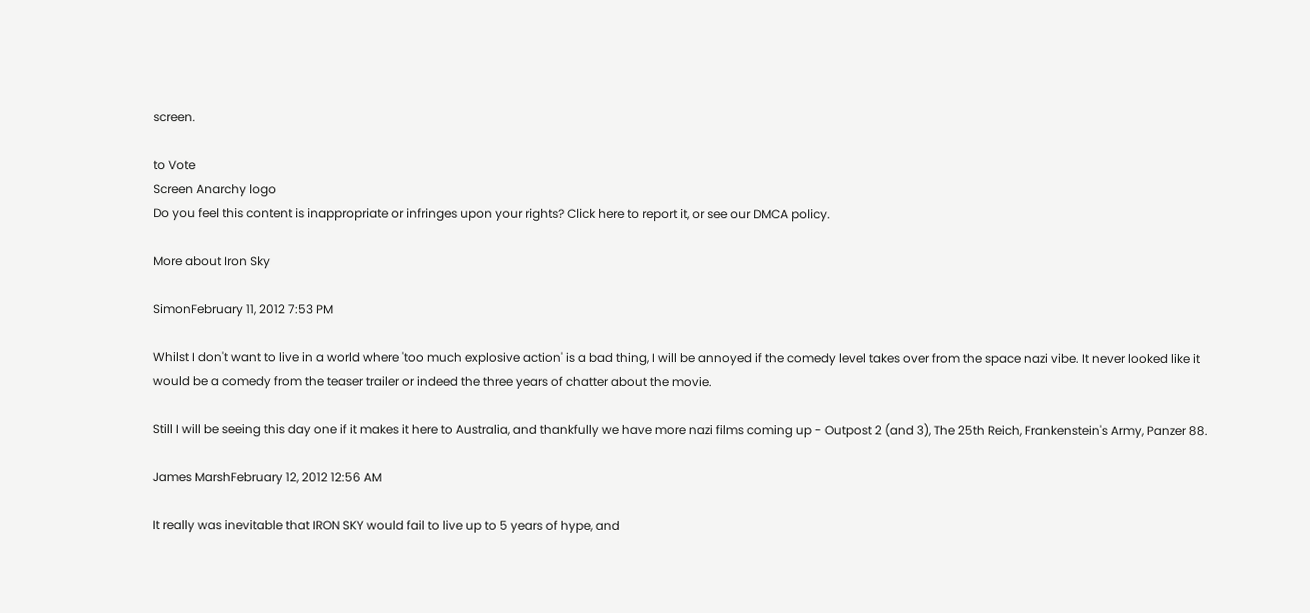screen.

to Vote
Screen Anarchy logo
Do you feel this content is inappropriate or infringes upon your rights? Click here to report it, or see our DMCA policy.

More about Iron Sky

SimonFebruary 11, 2012 7:53 PM

Whilst I don't want to live in a world where 'too much explosive action' is a bad thing, I will be annoyed if the comedy level takes over from the space nazi vibe. It never looked like it would be a comedy from the teaser trailer or indeed the three years of chatter about the movie.

Still I will be seeing this day one if it makes it here to Australia, and thankfully we have more nazi films coming up - Outpost 2 (and 3), The 25th Reich, Frankenstein's Army, Panzer 88.

James MarshFebruary 12, 2012 12:56 AM

It really was inevitable that IRON SKY would fail to live up to 5 years of hype, and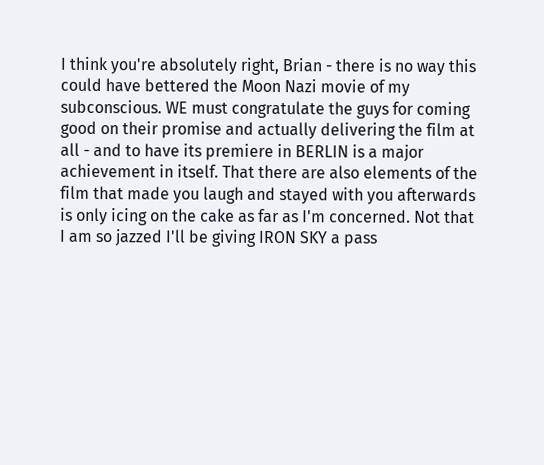I think you're absolutely right, Brian - there is no way this could have bettered the Moon Nazi movie of my subconscious. WE must congratulate the guys for coming good on their promise and actually delivering the film at all - and to have its premiere in BERLIN is a major achievement in itself. That there are also elements of the film that made you laugh and stayed with you afterwards is only icing on the cake as far as I'm concerned. Not that I am so jazzed I'll be giving IRON SKY a pass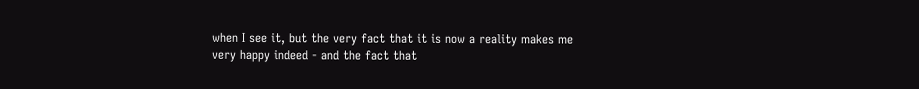when I see it, but the very fact that it is now a reality makes me very happy indeed - and the fact that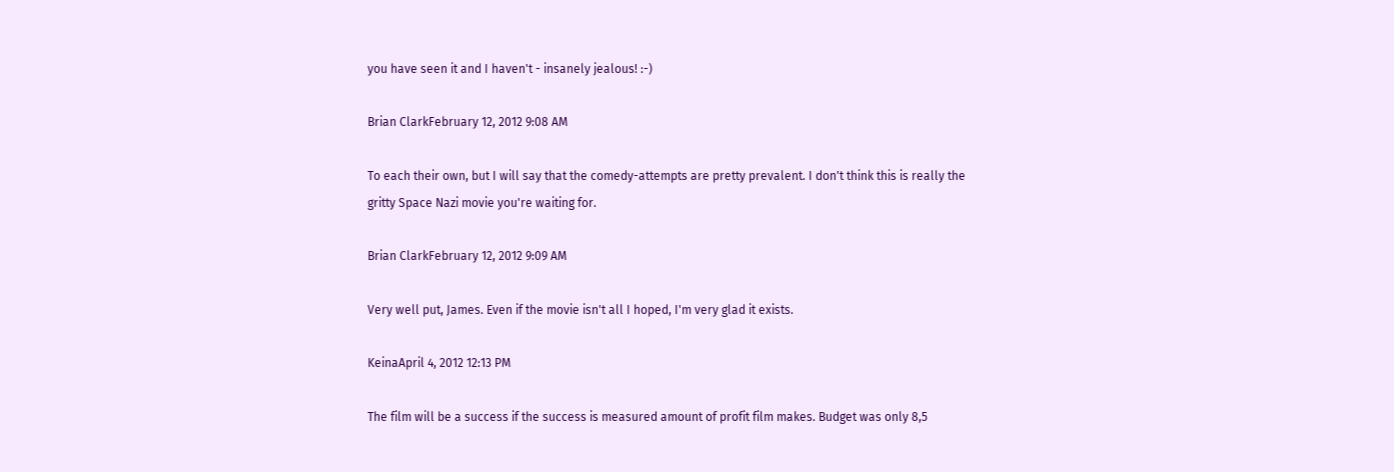you have seen it and I haven't - insanely jealous! :-)

Brian ClarkFebruary 12, 2012 9:08 AM

To each their own, but I will say that the comedy-attempts are pretty prevalent. I don't think this is really the gritty Space Nazi movie you're waiting for.

Brian ClarkFebruary 12, 2012 9:09 AM

Very well put, James. Even if the movie isn't all I hoped, I'm very glad it exists.

KeinaApril 4, 2012 12:13 PM

The film will be a success if the success is measured amount of profit film makes. Budget was only 8,5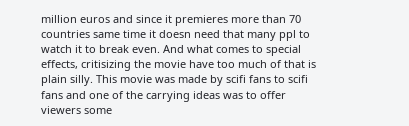million euros and since it premieres more than 70 countries same time it doesn need that many ppl to watch it to break even. And what comes to special effects, critisizing the movie have too much of that is plain silly. This movie was made by scifi fans to scifi fans and one of the carrying ideas was to offer viewers some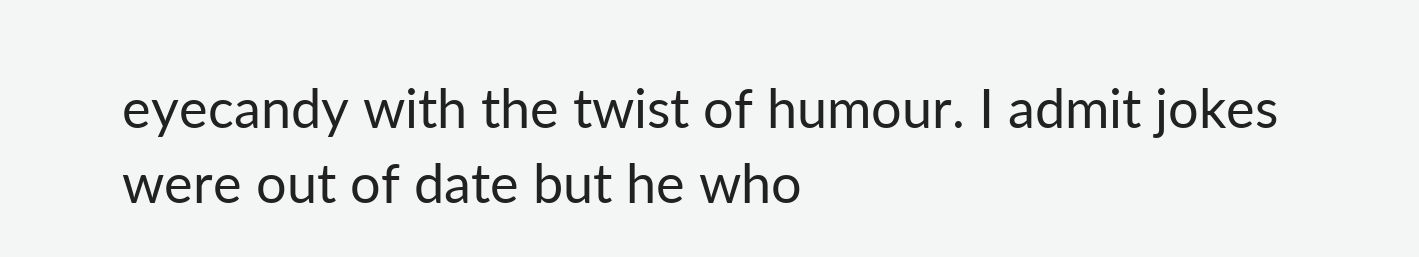eyecandy with the twist of humour. I admit jokes were out of date but he who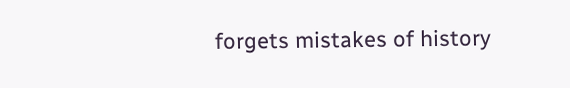forgets mistakes of history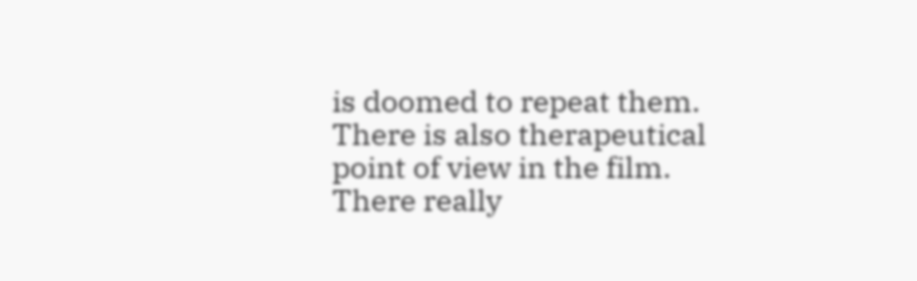is doomed to repeat them. There is also therapeutical point of view in the film. There really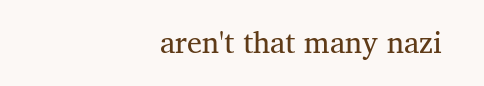aren't that many nazi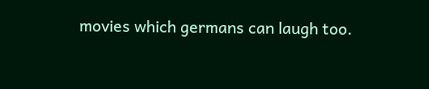movies which germans can laugh too.